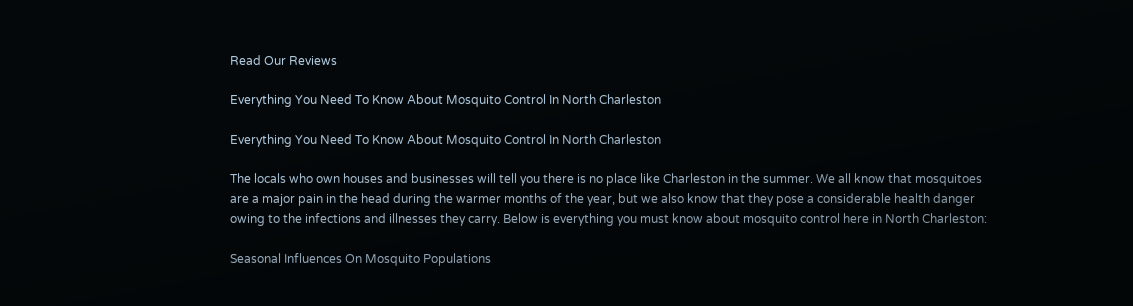Read Our Reviews

Everything You Need To Know About Mosquito Control In North Charleston

Everything You Need To Know About Mosquito Control In North Charleston

The locals who own houses and businesses will tell you there is no place like Charleston in the summer. We all know that mosquitoes are a major pain in the head during the warmer months of the year, but we also know that they pose a considerable health danger owing to the infections and illnesses they carry. Below is everything you must know about mosquito control here in North Charleston:

Seasonal Influences On Mosquito Populations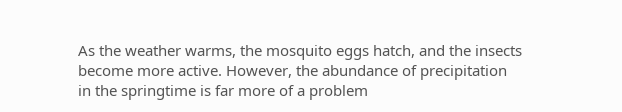As the weather warms, the mosquito eggs hatch, and the insects become more active. However, the abundance of precipitation in the springtime is far more of a problem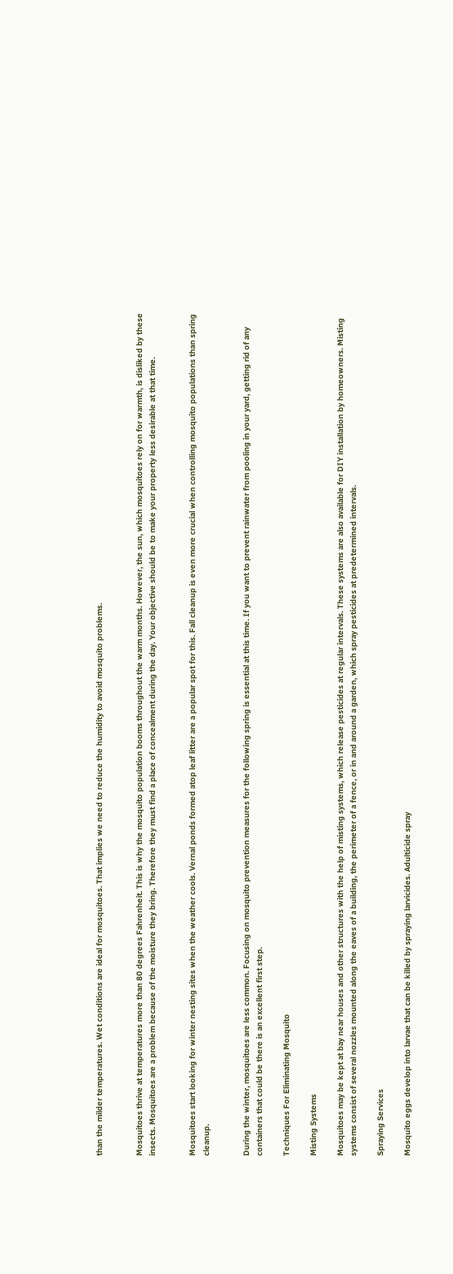than the milder temperatures. Wet conditions are ideal for mosquitoes. That implies we need to reduce the humidity to avoid mosquito problems.


Mosquitoes thrive at temperatures more than 80 degrees Fahrenheit. This is why the mosquito population booms throughout the warm months. However, the sun, which mosquitoes rely on for warmth, is disliked by these insects. Mosquitoes are a problem because of the moisture they bring. Therefore they must find a place of concealment during the day. Your objective should be to make your property less desirable at that time.


Mosquitoes start looking for winter nesting sites when the weather cools. Vernal ponds formed atop leaf litter are a popular spot for this. Fall cleanup is even more crucial when controlling mosquito populations than spring cleanup.


During the winter, mosquitoes are less common. Focusing on mosquito prevention measures for the following spring is essential at this time. If you want to prevent rainwater from pooling in your yard, getting rid of any containers that could be there is an excellent first step.

Techniques For Eliminating Mosquito

Misting Systems

Mosquitoes may be kept at bay near houses and other structures with the help of misting systems, which release pesticides at regular intervals. These systems are also available for DIY installation by homeowners. Misting systems consist of several nozzles mounted along the eaves of a building, the perimeter of a fence, or in and around a garden, which spray pesticides at predetermined intervals.

Spraying Services

Mosquito eggs develop into larvae that can be killed by spraying larvicides. Adulticide spray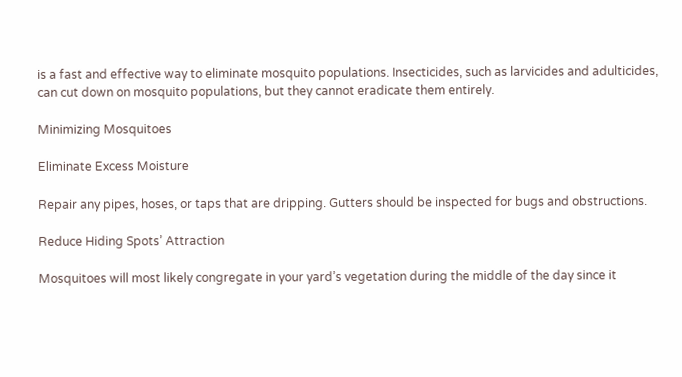is a fast and effective way to eliminate mosquito populations. Insecticides, such as larvicides and adulticides, can cut down on mosquito populations, but they cannot eradicate them entirely.

Minimizing Mosquitoes

Eliminate Excess Moisture

Repair any pipes, hoses, or taps that are dripping. Gutters should be inspected for bugs and obstructions.

Reduce Hiding Spots’ Attraction

Mosquitoes will most likely congregate in your yard’s vegetation during the middle of the day since it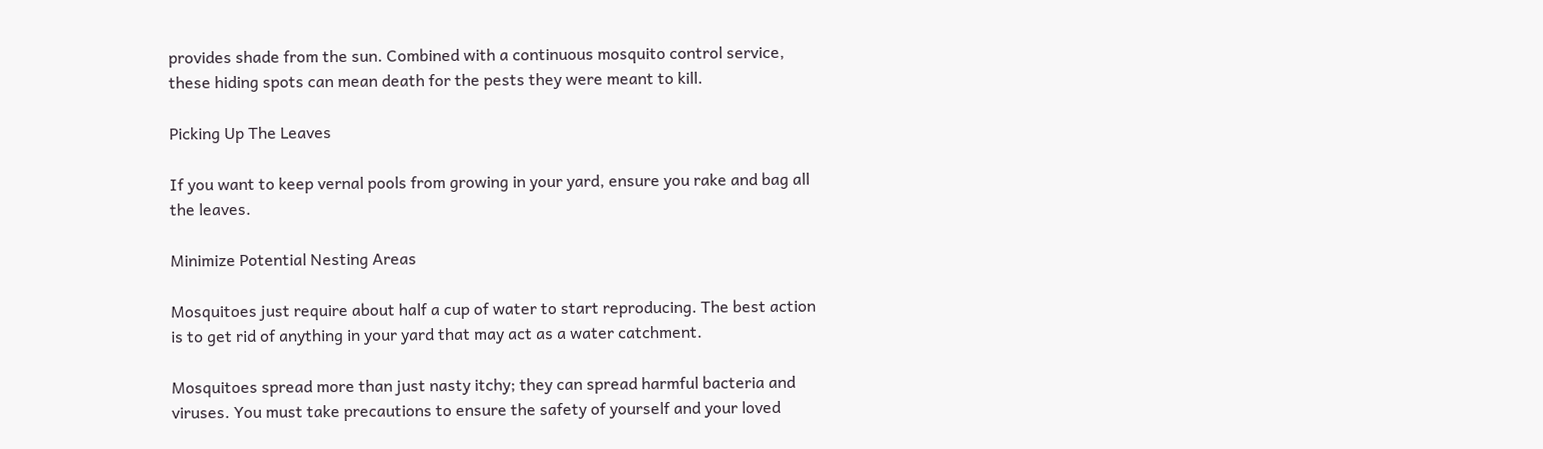provides shade from the sun. Combined with a continuous mosquito control service, these hiding spots can mean death for the pests they were meant to kill.

Picking Up The Leaves

If you want to keep vernal pools from growing in your yard, ensure you rake and bag all the leaves.

Minimize Potential Nesting Areas

Mosquitoes just require about half a cup of water to start reproducing. The best action is to get rid of anything in your yard that may act as a water catchment.

Mosquitoes spread more than just nasty itchy; they can spread harmful bacteria and viruses. You must take precautions to ensure the safety of yourself and your loved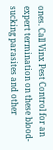ones. Call Vinx Pest Control for an expert termination on these blood-sucking parasites and other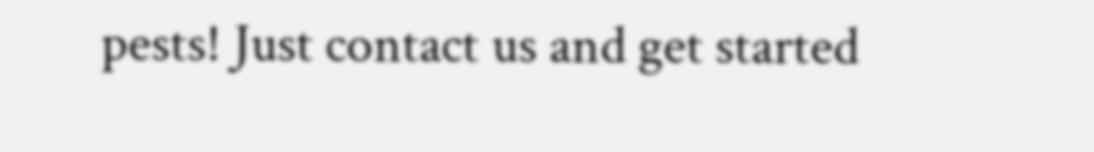pests! Just contact us and get started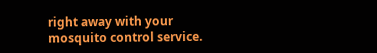right away with your mosquito control service.